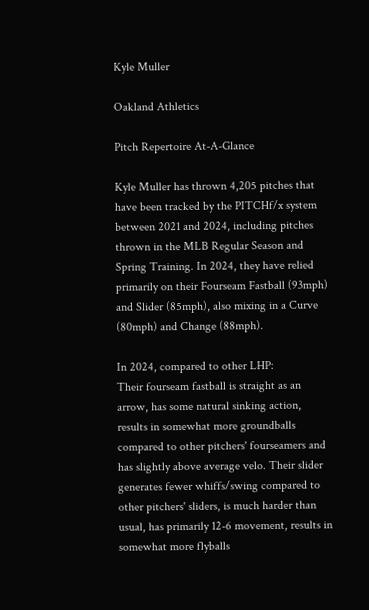Kyle Muller

Oakland Athletics

Pitch Repertoire At-A-Glance

Kyle Muller has thrown 4,205 pitches that have been tracked by the PITCHf/x system between 2021 and 2024, including pitches thrown in the MLB Regular Season and Spring Training. In 2024, they have relied primarily on their Fourseam Fastball (93mph) and Slider (85mph), also mixing in a Curve (80mph) and Change (88mph).

In 2024, compared to other LHP:
Their fourseam fastball is straight as an arrow, has some natural sinking action, results in somewhat more groundballs compared to other pitchers' fourseamers and has slightly above average velo. Their slider generates fewer whiffs/swing compared to other pitchers' sliders, is much harder than usual, has primarily 12-6 movement, results in somewhat more flyballs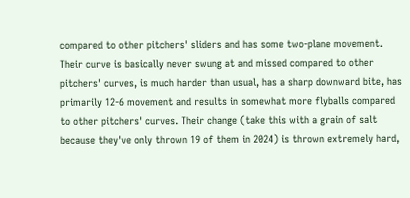compared to other pitchers' sliders and has some two-plane movement. Their curve is basically never swung at and missed compared to other pitchers' curves, is much harder than usual, has a sharp downward bite, has primarily 12-6 movement and results in somewhat more flyballs compared to other pitchers' curves. Their change (take this with a grain of salt because they've only thrown 19 of them in 2024) is thrown extremely hard,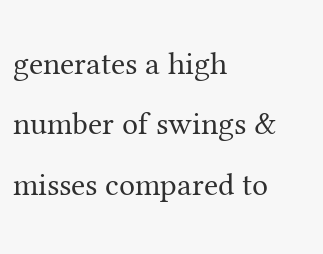generates a high number of swings & misses compared to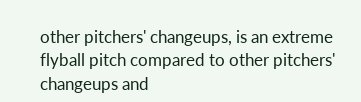other pitchers' changeups, is an extreme flyball pitch compared to other pitchers' changeups and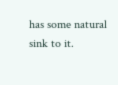has some natural sink to it.